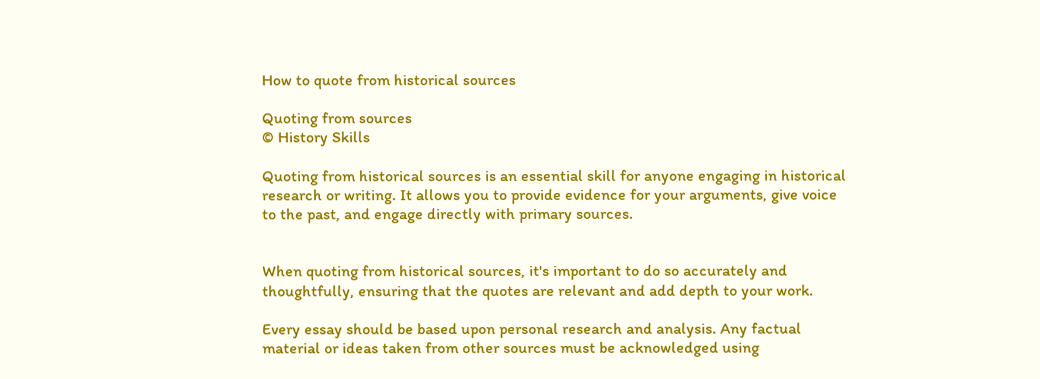How to quote from historical sources

Quoting from sources
© History Skills

Quoting from historical sources is an essential skill for anyone engaging in historical research or writing. It allows you to provide evidence for your arguments, give voice to the past, and engage directly with primary sources.


When quoting from historical sources, it's important to do so accurately and thoughtfully, ensuring that the quotes are relevant and add depth to your work.

Every essay should be based upon personal research and analysis. Any factual material or ideas taken from other sources must be acknowledged using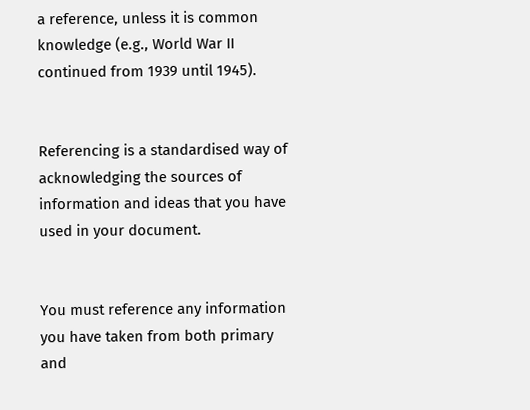a reference, unless it is common knowledge (e.g., World War II continued from 1939 until 1945).


Referencing is a standardised way of acknowledging the sources of information and ideas that you have used in your document.


You must reference any information you have taken from both primary and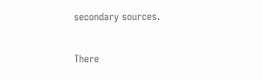secondary sources.


There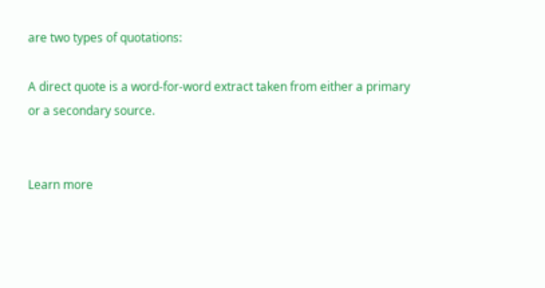are two types of quotations:

A direct quote is a word-for-word extract taken from either a primary or a secondary source.


Learn more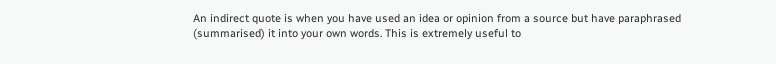An indirect quote is when you have used an idea or opinion from a source but have paraphrased (summarised) it into your own words. This is extremely useful to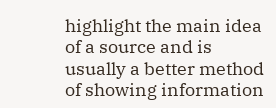highlight the main idea of a source and is usually a better method of showing information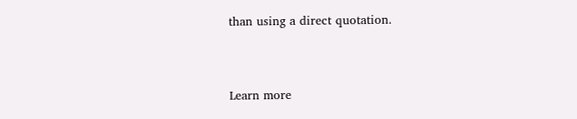than using a direct quotation.


Learn more